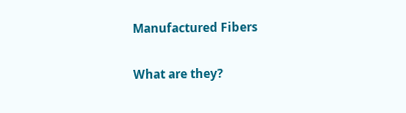Manufactured Fibers

What are they?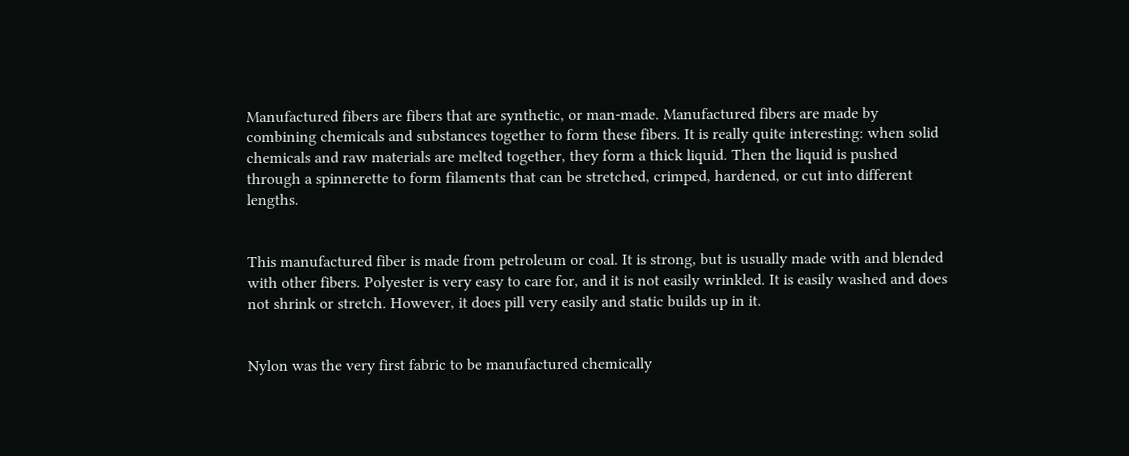Manufactured fibers are fibers that are synthetic, or man-made. Manufactured fibers are made by combining chemicals and substances together to form these fibers. It is really quite interesting: when solid chemicals and raw materials are melted together, they form a thick liquid. Then the liquid is pushed through a spinnerette to form filaments that can be stretched, crimped, hardened, or cut into different lengths.


This manufactured fiber is made from petroleum or coal. It is strong, but is usually made with and blended with other fibers. Polyester is very easy to care for, and it is not easily wrinkled. It is easily washed and does not shrink or stretch. However, it does pill very easily and static builds up in it.


Nylon was the very first fabric to be manufactured chemically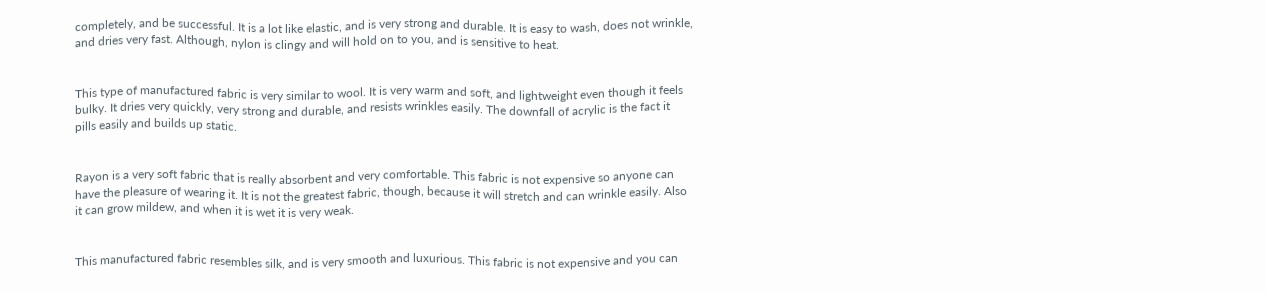completely, and be successful. It is a lot like elastic, and is very strong and durable. It is easy to wash, does not wrinkle, and dries very fast. Although, nylon is clingy and will hold on to you, and is sensitive to heat.


This type of manufactured fabric is very similar to wool. It is very warm and soft, and lightweight even though it feels bulky. It dries very quickly, very strong and durable, and resists wrinkles easily. The downfall of acrylic is the fact it pills easily and builds up static.


Rayon is a very soft fabric that is really absorbent and very comfortable. This fabric is not expensive so anyone can have the pleasure of wearing it. It is not the greatest fabric, though, because it will stretch and can wrinkle easily. Also it can grow mildew, and when it is wet it is very weak.


This manufactured fabric resembles silk, and is very smooth and luxurious. This fabric is not expensive and you can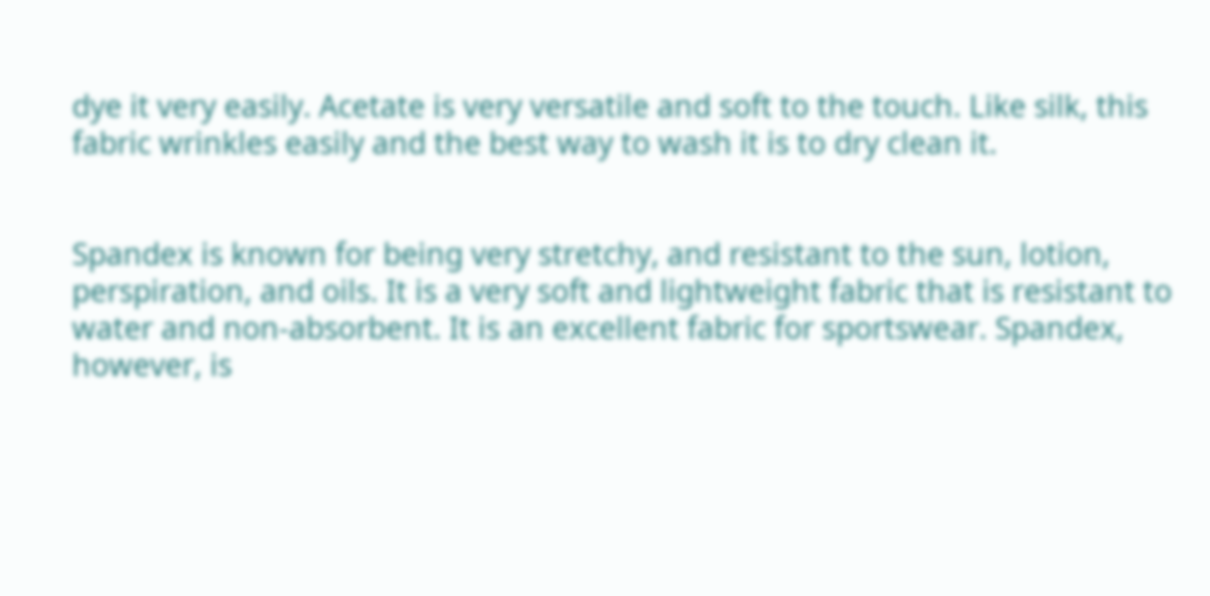dye it very easily. Acetate is very versatile and soft to the touch. Like silk, this fabric wrinkles easily and the best way to wash it is to dry clean it.


Spandex is known for being very stretchy, and resistant to the sun, lotion, perspiration, and oils. It is a very soft and lightweight fabric that is resistant to water and non-absorbent. It is an excellent fabric for sportswear. Spandex, however, is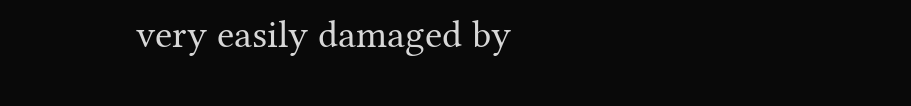very easily damaged by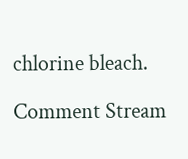chlorine bleach.

Comment Stream